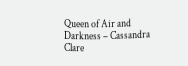Queen of Air and Darkness – Cassandra Clare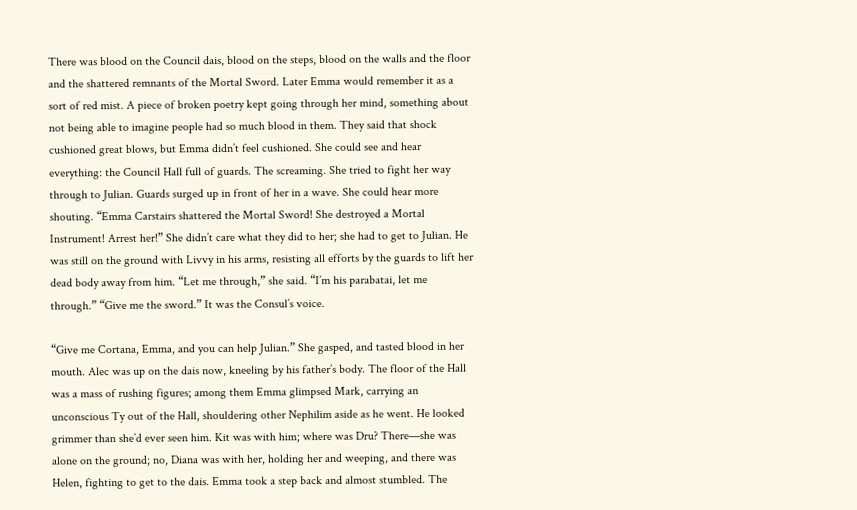There was blood on the Council dais, blood on the steps, blood on the walls and the floor and the shattered remnants of the Mortal Sword. Later Emma would remember it as a sort of red mist. A piece of broken poetry kept going through her mind, something about not being able to imagine people had so much blood in them. They said that shock cushioned great blows, but Emma didn’t feel cushioned. She could see and hear everything: the Council Hall full of guards. The screaming. She tried to fight her way through to Julian. Guards surged up in front of her in a wave. She could hear more shouting. “Emma Carstairs shattered the Mortal Sword! She destroyed a Mortal Instrument! Arrest her!” She didn’t care what they did to her; she had to get to Julian. He was still on the ground with Livvy in his arms, resisting all efforts by the guards to lift her dead body away from him. “Let me through,” she said. “I’m his parabatai, let me through.” “Give me the sword.” It was the Consul’s voice.

“Give me Cortana, Emma, and you can help Julian.” She gasped, and tasted blood in her mouth. Alec was up on the dais now, kneeling by his father’s body. The floor of the Hall was a mass of rushing figures; among them Emma glimpsed Mark, carrying an unconscious Ty out of the Hall, shouldering other Nephilim aside as he went. He looked grimmer than she’d ever seen him. Kit was with him; where was Dru? There—she was alone on the ground; no, Diana was with her, holding her and weeping, and there was Helen, fighting to get to the dais. Emma took a step back and almost stumbled. The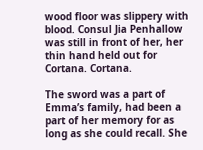wood floor was slippery with blood. Consul Jia Penhallow was still in front of her, her thin hand held out for Cortana. Cortana.

The sword was a part of Emma’s family, had been a part of her memory for as long as she could recall. She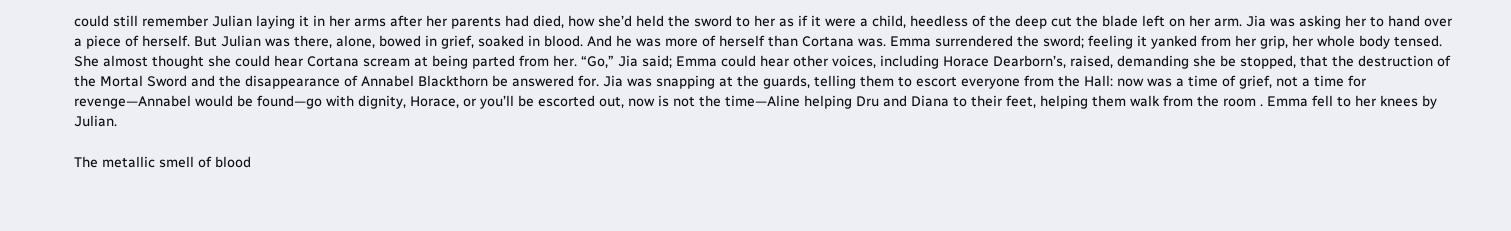could still remember Julian laying it in her arms after her parents had died, how she’d held the sword to her as if it were a child, heedless of the deep cut the blade left on her arm. Jia was asking her to hand over a piece of herself. But Julian was there, alone, bowed in grief, soaked in blood. And he was more of herself than Cortana was. Emma surrendered the sword; feeling it yanked from her grip, her whole body tensed. She almost thought she could hear Cortana scream at being parted from her. “Go,” Jia said; Emma could hear other voices, including Horace Dearborn’s, raised, demanding she be stopped, that the destruction of the Mortal Sword and the disappearance of Annabel Blackthorn be answered for. Jia was snapping at the guards, telling them to escort everyone from the Hall: now was a time of grief, not a time for revenge—Annabel would be found—go with dignity, Horace, or you’ll be escorted out, now is not the time—Aline helping Dru and Diana to their feet, helping them walk from the room . Emma fell to her knees by Julian.

The metallic smell of blood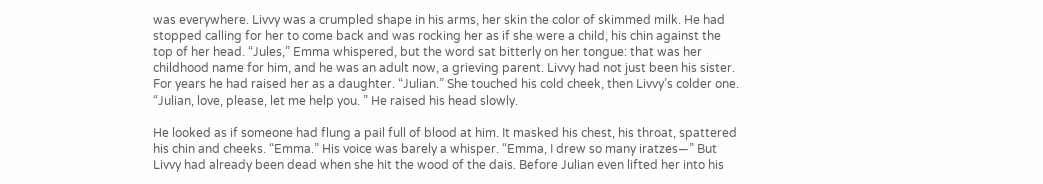was everywhere. Livvy was a crumpled shape in his arms, her skin the color of skimmed milk. He had stopped calling for her to come back and was rocking her as if she were a child, his chin against the top of her head. “Jules,” Emma whispered, but the word sat bitterly on her tongue: that was her childhood name for him, and he was an adult now, a grieving parent. Livvy had not just been his sister. For years he had raised her as a daughter. “Julian.” She touched his cold cheek, then Livvy’s colder one. “Julian, love, please, let me help you. ” He raised his head slowly.

He looked as if someone had flung a pail full of blood at him. It masked his chest, his throat, spattered his chin and cheeks. “Emma.” His voice was barely a whisper. “Emma, I drew so many iratzes—” But Livvy had already been dead when she hit the wood of the dais. Before Julian even lifted her into his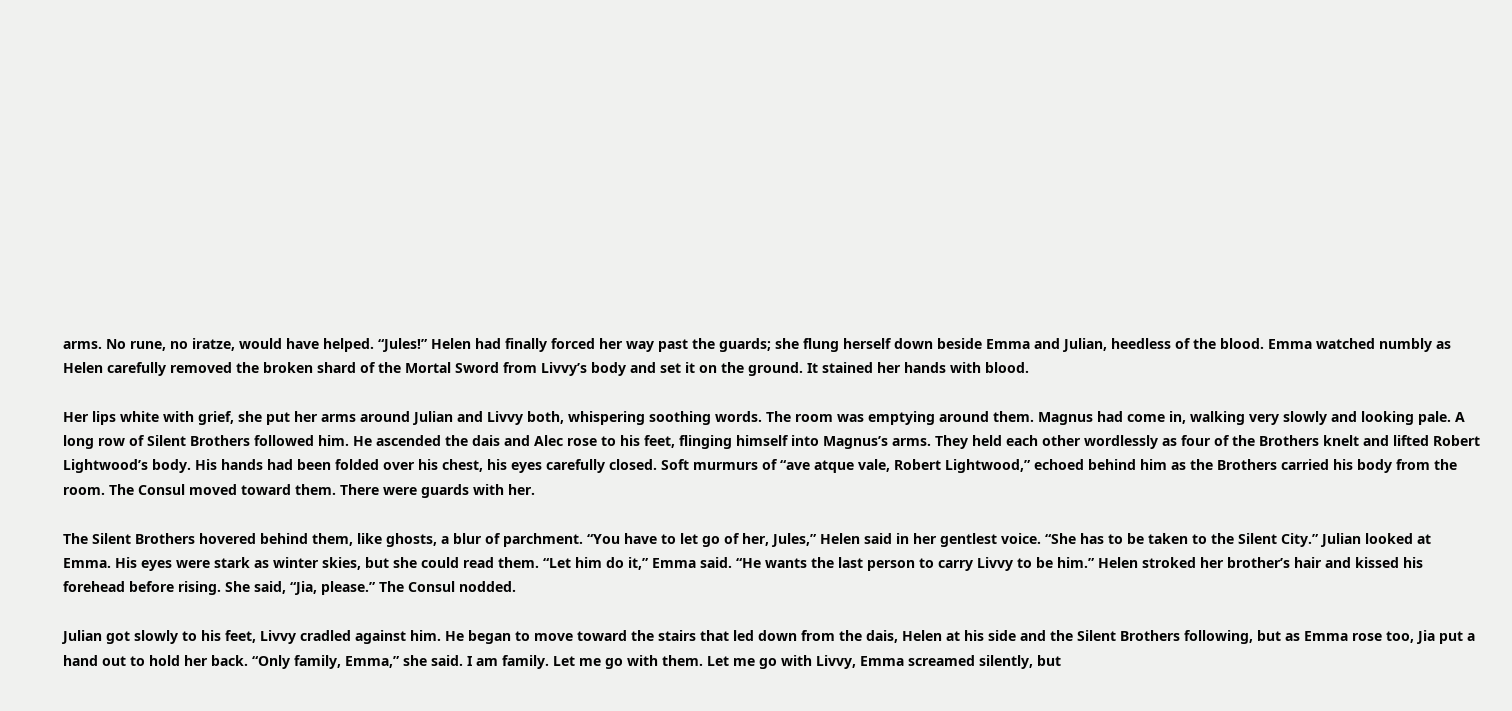arms. No rune, no iratze, would have helped. “Jules!” Helen had finally forced her way past the guards; she flung herself down beside Emma and Julian, heedless of the blood. Emma watched numbly as Helen carefully removed the broken shard of the Mortal Sword from Livvy’s body and set it on the ground. It stained her hands with blood.

Her lips white with grief, she put her arms around Julian and Livvy both, whispering soothing words. The room was emptying around them. Magnus had come in, walking very slowly and looking pale. A long row of Silent Brothers followed him. He ascended the dais and Alec rose to his feet, flinging himself into Magnus’s arms. They held each other wordlessly as four of the Brothers knelt and lifted Robert Lightwood’s body. His hands had been folded over his chest, his eyes carefully closed. Soft murmurs of “ave atque vale, Robert Lightwood,” echoed behind him as the Brothers carried his body from the room. The Consul moved toward them. There were guards with her.

The Silent Brothers hovered behind them, like ghosts, a blur of parchment. “You have to let go of her, Jules,” Helen said in her gentlest voice. “She has to be taken to the Silent City.” Julian looked at Emma. His eyes were stark as winter skies, but she could read them. “Let him do it,” Emma said. “He wants the last person to carry Livvy to be him.” Helen stroked her brother’s hair and kissed his forehead before rising. She said, “Jia, please.” The Consul nodded.

Julian got slowly to his feet, Livvy cradled against him. He began to move toward the stairs that led down from the dais, Helen at his side and the Silent Brothers following, but as Emma rose too, Jia put a hand out to hold her back. “Only family, Emma,” she said. I am family. Let me go with them. Let me go with Livvy, Emma screamed silently, but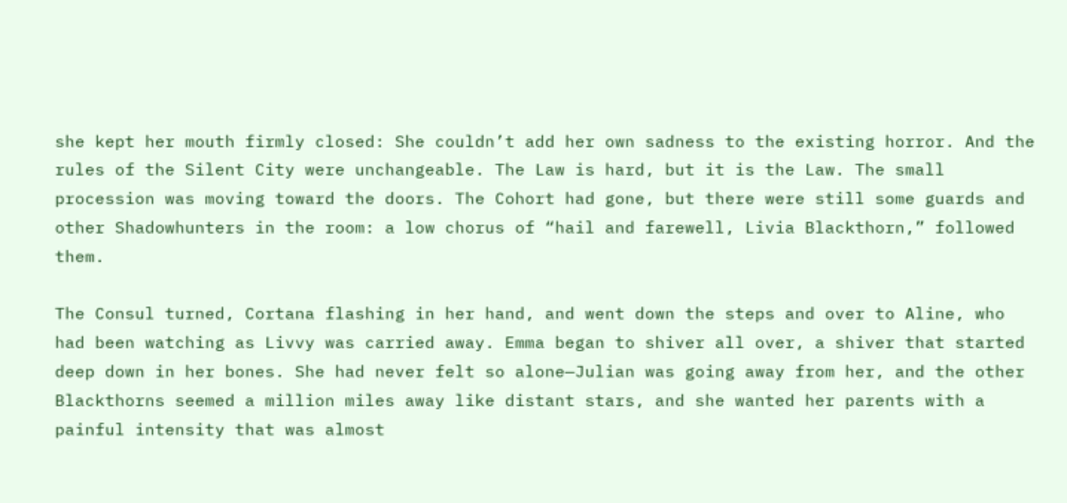she kept her mouth firmly closed: She couldn’t add her own sadness to the existing horror. And the rules of the Silent City were unchangeable. The Law is hard, but it is the Law. The small procession was moving toward the doors. The Cohort had gone, but there were still some guards and other Shadowhunters in the room: a low chorus of “hail and farewell, Livia Blackthorn,” followed them.

The Consul turned, Cortana flashing in her hand, and went down the steps and over to Aline, who had been watching as Livvy was carried away. Emma began to shiver all over, a shiver that started deep down in her bones. She had never felt so alone—Julian was going away from her, and the other Blackthorns seemed a million miles away like distant stars, and she wanted her parents with a painful intensity that was almost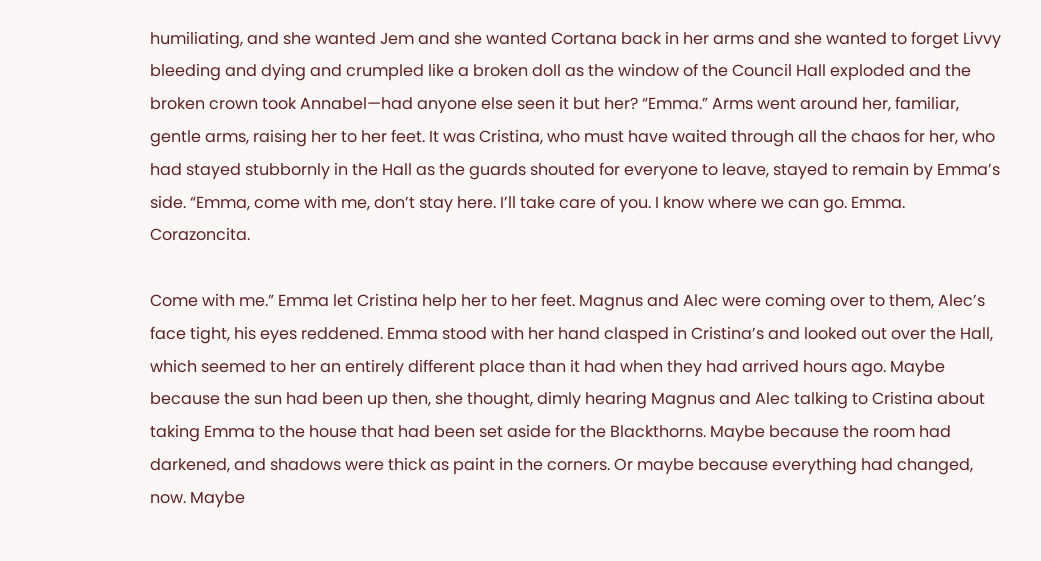humiliating, and she wanted Jem and she wanted Cortana back in her arms and she wanted to forget Livvy bleeding and dying and crumpled like a broken doll as the window of the Council Hall exploded and the broken crown took Annabel—had anyone else seen it but her? “Emma.” Arms went around her, familiar, gentle arms, raising her to her feet. It was Cristina, who must have waited through all the chaos for her, who had stayed stubbornly in the Hall as the guards shouted for everyone to leave, stayed to remain by Emma’s side. “Emma, come with me, don’t stay here. I’ll take care of you. I know where we can go. Emma. Corazoncita.

Come with me.” Emma let Cristina help her to her feet. Magnus and Alec were coming over to them, Alec’s face tight, his eyes reddened. Emma stood with her hand clasped in Cristina’s and looked out over the Hall, which seemed to her an entirely different place than it had when they had arrived hours ago. Maybe because the sun had been up then, she thought, dimly hearing Magnus and Alec talking to Cristina about taking Emma to the house that had been set aside for the Blackthorns. Maybe because the room had darkened, and shadows were thick as paint in the corners. Or maybe because everything had changed, now. Maybe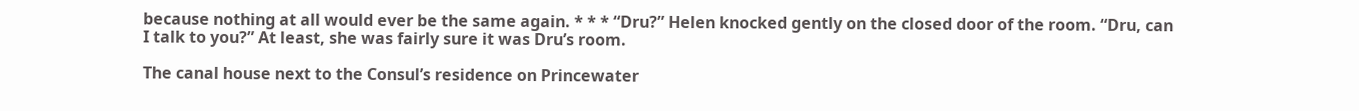because nothing at all would ever be the same again. * * * “Dru?” Helen knocked gently on the closed door of the room. “Dru, can I talk to you?” At least, she was fairly sure it was Dru’s room.

The canal house next to the Consul’s residence on Princewater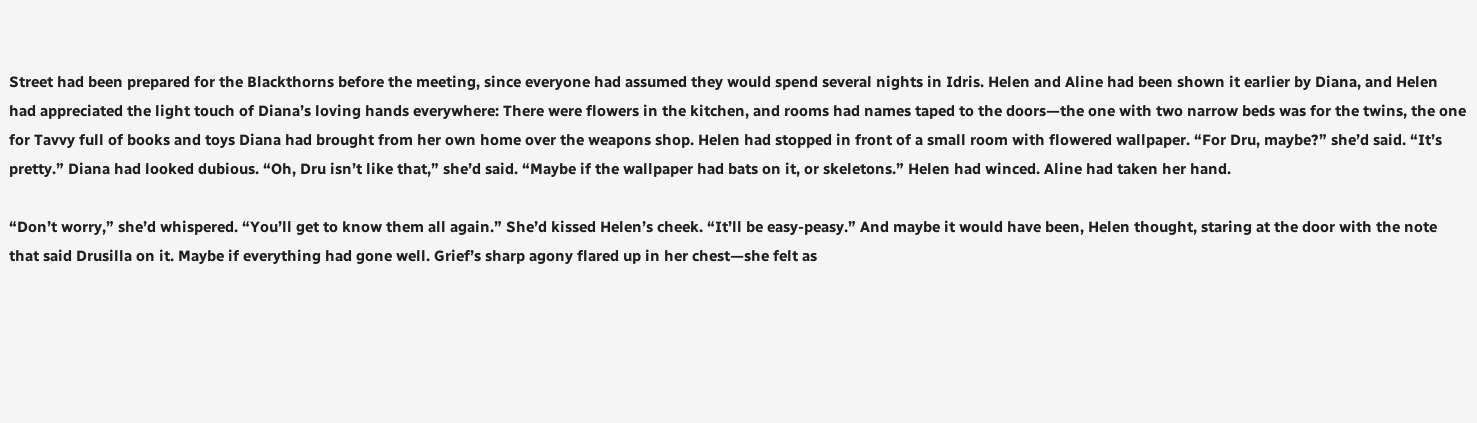Street had been prepared for the Blackthorns before the meeting, since everyone had assumed they would spend several nights in Idris. Helen and Aline had been shown it earlier by Diana, and Helen had appreciated the light touch of Diana’s loving hands everywhere: There were flowers in the kitchen, and rooms had names taped to the doors—the one with two narrow beds was for the twins, the one for Tavvy full of books and toys Diana had brought from her own home over the weapons shop. Helen had stopped in front of a small room with flowered wallpaper. “For Dru, maybe?” she’d said. “It’s pretty.” Diana had looked dubious. “Oh, Dru isn’t like that,” she’d said. “Maybe if the wallpaper had bats on it, or skeletons.” Helen had winced. Aline had taken her hand.

“Don’t worry,” she’d whispered. “You’ll get to know them all again.” She’d kissed Helen’s cheek. “It’ll be easy-peasy.” And maybe it would have been, Helen thought, staring at the door with the note that said Drusilla on it. Maybe if everything had gone well. Grief’s sharp agony flared up in her chest—she felt as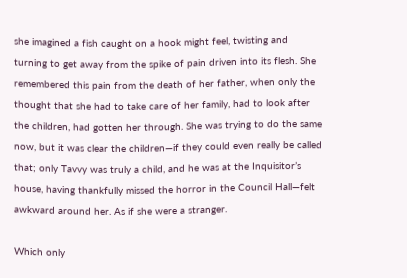she imagined a fish caught on a hook might feel, twisting and turning to get away from the spike of pain driven into its flesh. She remembered this pain from the death of her father, when only the thought that she had to take care of her family, had to look after the children, had gotten her through. She was trying to do the same now, but it was clear the children—if they could even really be called that; only Tavvy was truly a child, and he was at the Inquisitor’s house, having thankfully missed the horror in the Council Hall—felt awkward around her. As if she were a stranger.

Which only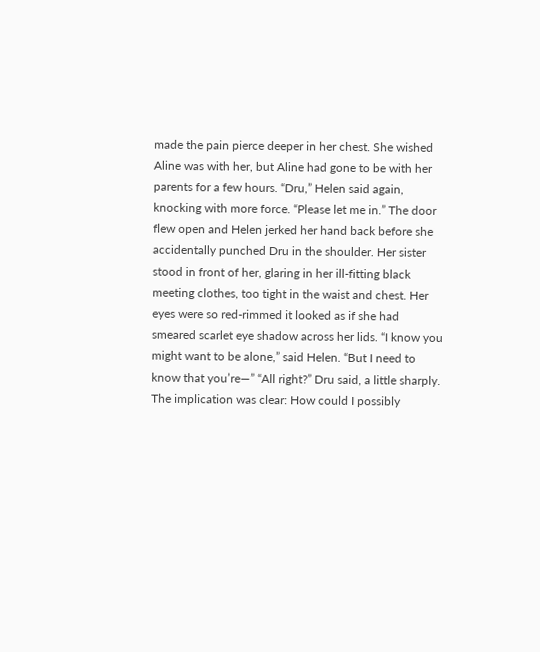made the pain pierce deeper in her chest. She wished Aline was with her, but Aline had gone to be with her parents for a few hours. “Dru,” Helen said again, knocking with more force. “Please let me in.” The door flew open and Helen jerked her hand back before she accidentally punched Dru in the shoulder. Her sister stood in front of her, glaring in her ill-fitting black meeting clothes, too tight in the waist and chest. Her eyes were so red-rimmed it looked as if she had smeared scarlet eye shadow across her lids. “I know you might want to be alone,” said Helen. “But I need to know that you’re—” “All right?” Dru said, a little sharply. The implication was clear: How could I possibly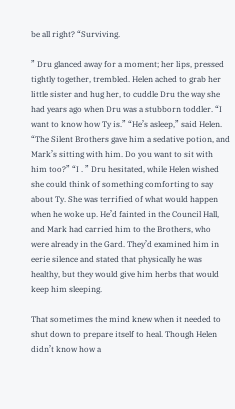be all right? “Surviving.

” Dru glanced away for a moment; her lips, pressed tightly together, trembled. Helen ached to grab her little sister and hug her, to cuddle Dru the way she had years ago when Dru was a stubborn toddler. “I want to know how Ty is.” “He’s asleep,” said Helen. “The Silent Brothers gave him a sedative potion, and Mark’s sitting with him. Do you want to sit with him too?” “I . ” Dru hesitated, while Helen wished she could think of something comforting to say about Ty. She was terrified of what would happen when he woke up. He’d fainted in the Council Hall, and Mark had carried him to the Brothers, who were already in the Gard. They’d examined him in eerie silence and stated that physically he was healthy, but they would give him herbs that would keep him sleeping.

That sometimes the mind knew when it needed to shut down to prepare itself to heal. Though Helen didn’t know how a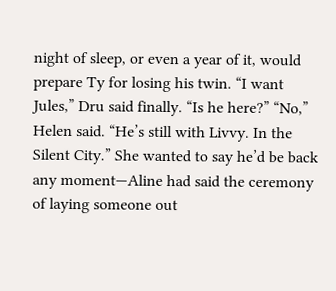night of sleep, or even a year of it, would prepare Ty for losing his twin. “I want Jules,” Dru said finally. “Is he here?” “No,” Helen said. “He’s still with Livvy. In the Silent City.” She wanted to say he’d be back any moment—Aline had said the ceremony of laying someone out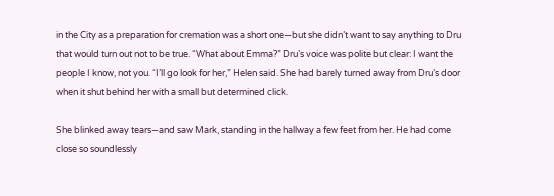in the City as a preparation for cremation was a short one—but she didn’t want to say anything to Dru that would turn out not to be true. “What about Emma?” Dru’s voice was polite but clear: I want the people I know, not you. “I’ll go look for her,” Helen said. She had barely turned away from Dru’s door when it shut behind her with a small but determined click.

She blinked away tears—and saw Mark, standing in the hallway a few feet from her. He had come close so soundlessly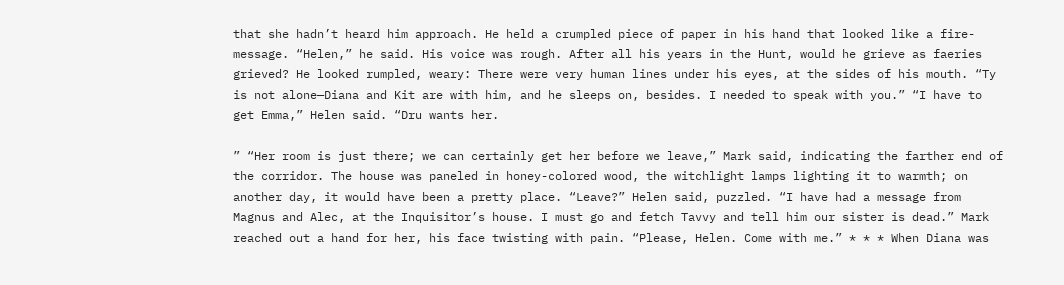that she hadn’t heard him approach. He held a crumpled piece of paper in his hand that looked like a fire-message. “Helen,” he said. His voice was rough. After all his years in the Hunt, would he grieve as faeries grieved? He looked rumpled, weary: There were very human lines under his eyes, at the sides of his mouth. “Ty is not alone—Diana and Kit are with him, and he sleeps on, besides. I needed to speak with you.” “I have to get Emma,” Helen said. “Dru wants her.

” “Her room is just there; we can certainly get her before we leave,” Mark said, indicating the farther end of the corridor. The house was paneled in honey-colored wood, the witchlight lamps lighting it to warmth; on another day, it would have been a pretty place. “Leave?” Helen said, puzzled. “I have had a message from Magnus and Alec, at the Inquisitor’s house. I must go and fetch Tavvy and tell him our sister is dead.” Mark reached out a hand for her, his face twisting with pain. “Please, Helen. Come with me.” * * * When Diana was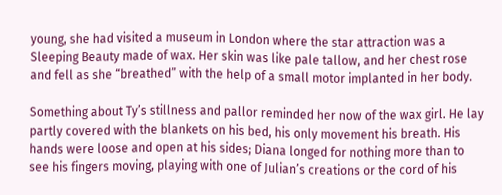young, she had visited a museum in London where the star attraction was a Sleeping Beauty made of wax. Her skin was like pale tallow, and her chest rose and fell as she “breathed” with the help of a small motor implanted in her body.

Something about Ty’s stillness and pallor reminded her now of the wax girl. He lay partly covered with the blankets on his bed, his only movement his breath. His hands were loose and open at his sides; Diana longed for nothing more than to see his fingers moving, playing with one of Julian’s creations or the cord of his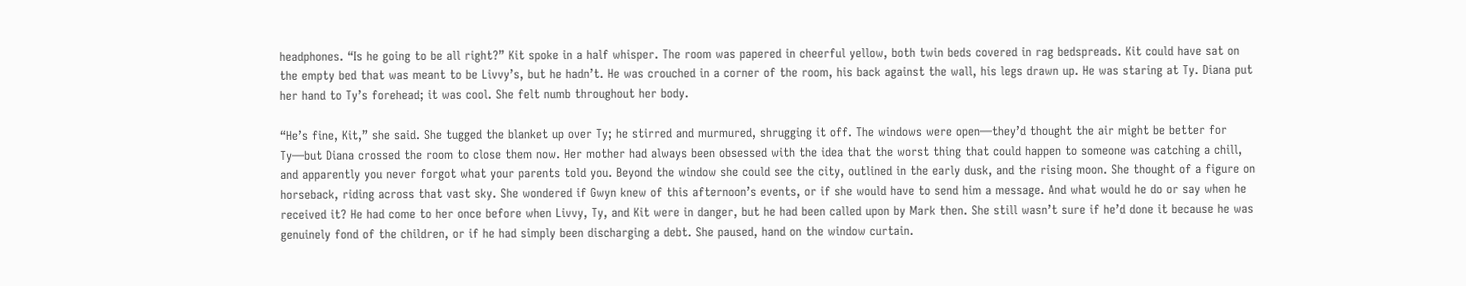headphones. “Is he going to be all right?” Kit spoke in a half whisper. The room was papered in cheerful yellow, both twin beds covered in rag bedspreads. Kit could have sat on the empty bed that was meant to be Livvy’s, but he hadn’t. He was crouched in a corner of the room, his back against the wall, his legs drawn up. He was staring at Ty. Diana put her hand to Ty’s forehead; it was cool. She felt numb throughout her body.

“He’s fine, Kit,” she said. She tugged the blanket up over Ty; he stirred and murmured, shrugging it off. The windows were open—they’d thought the air might be better for Ty—but Diana crossed the room to close them now. Her mother had always been obsessed with the idea that the worst thing that could happen to someone was catching a chill, and apparently you never forgot what your parents told you. Beyond the window she could see the city, outlined in the early dusk, and the rising moon. She thought of a figure on horseback, riding across that vast sky. She wondered if Gwyn knew of this afternoon’s events, or if she would have to send him a message. And what would he do or say when he received it? He had come to her once before when Livvy, Ty, and Kit were in danger, but he had been called upon by Mark then. She still wasn’t sure if he’d done it because he was genuinely fond of the children, or if he had simply been discharging a debt. She paused, hand on the window curtain.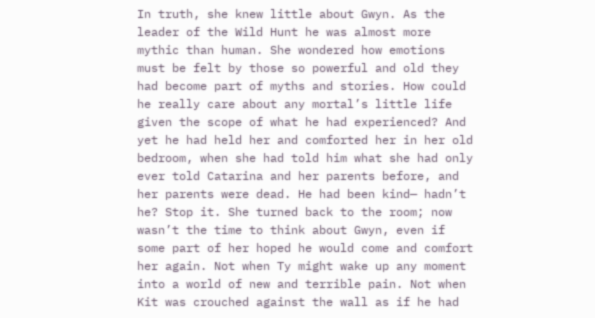In truth, she knew little about Gwyn. As the leader of the Wild Hunt he was almost more mythic than human. She wondered how emotions must be felt by those so powerful and old they had become part of myths and stories. How could he really care about any mortal’s little life given the scope of what he had experienced? And yet he had held her and comforted her in her old bedroom, when she had told him what she had only ever told Catarina and her parents before, and her parents were dead. He had been kind— hadn’t he? Stop it. She turned back to the room; now wasn’t the time to think about Gwyn, even if some part of her hoped he would come and comfort her again. Not when Ty might wake up any moment into a world of new and terrible pain. Not when Kit was crouched against the wall as if he had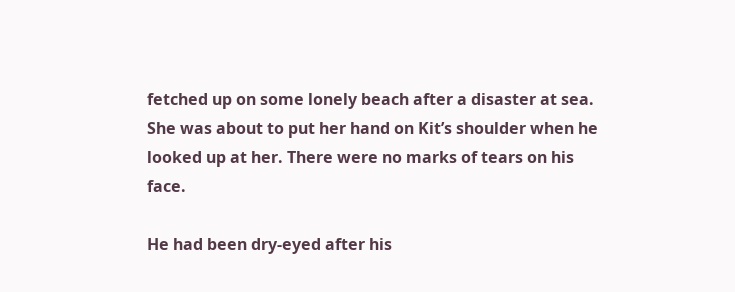fetched up on some lonely beach after a disaster at sea. She was about to put her hand on Kit’s shoulder when he looked up at her. There were no marks of tears on his face.

He had been dry-eyed after his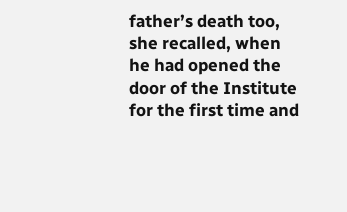father’s death too, she recalled, when he had opened the door of the Institute for the first time and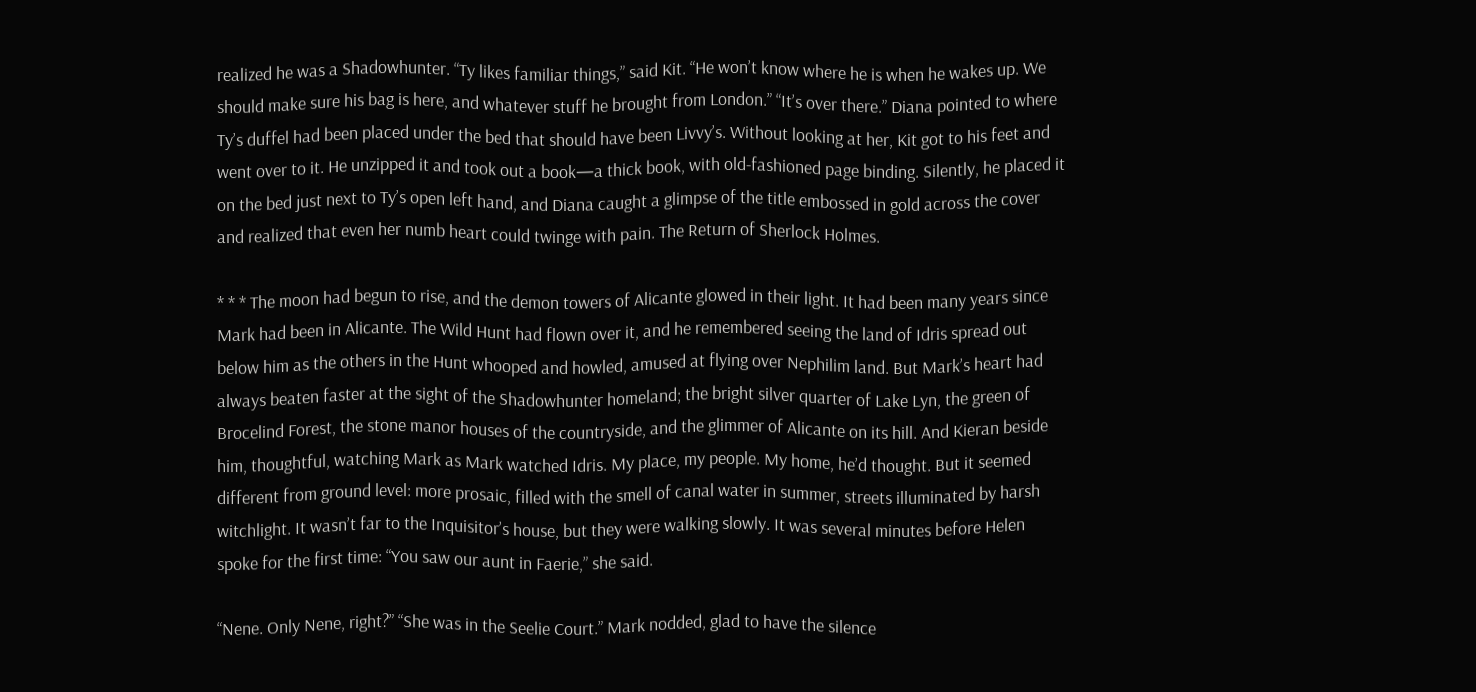realized he was a Shadowhunter. “Ty likes familiar things,” said Kit. “He won’t know where he is when he wakes up. We should make sure his bag is here, and whatever stuff he brought from London.” “It’s over there.” Diana pointed to where Ty’s duffel had been placed under the bed that should have been Livvy’s. Without looking at her, Kit got to his feet and went over to it. He unzipped it and took out a book—a thick book, with old-fashioned page binding. Silently, he placed it on the bed just next to Ty’s open left hand, and Diana caught a glimpse of the title embossed in gold across the cover and realized that even her numb heart could twinge with pain. The Return of Sherlock Holmes.

* * * The moon had begun to rise, and the demon towers of Alicante glowed in their light. It had been many years since Mark had been in Alicante. The Wild Hunt had flown over it, and he remembered seeing the land of Idris spread out below him as the others in the Hunt whooped and howled, amused at flying over Nephilim land. But Mark’s heart had always beaten faster at the sight of the Shadowhunter homeland; the bright silver quarter of Lake Lyn, the green of Brocelind Forest, the stone manor houses of the countryside, and the glimmer of Alicante on its hill. And Kieran beside him, thoughtful, watching Mark as Mark watched Idris. My place, my people. My home, he’d thought. But it seemed different from ground level: more prosaic, filled with the smell of canal water in summer, streets illuminated by harsh witchlight. It wasn’t far to the Inquisitor’s house, but they were walking slowly. It was several minutes before Helen spoke for the first time: “You saw our aunt in Faerie,” she said.

“Nene. Only Nene, right?” “She was in the Seelie Court.” Mark nodded, glad to have the silence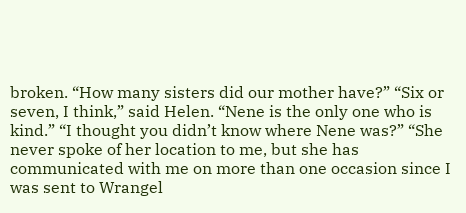broken. “How many sisters did our mother have?” “Six or seven, I think,” said Helen. “Nene is the only one who is kind.” “I thought you didn’t know where Nene was?” “She never spoke of her location to me, but she has communicated with me on more than one occasion since I was sent to Wrangel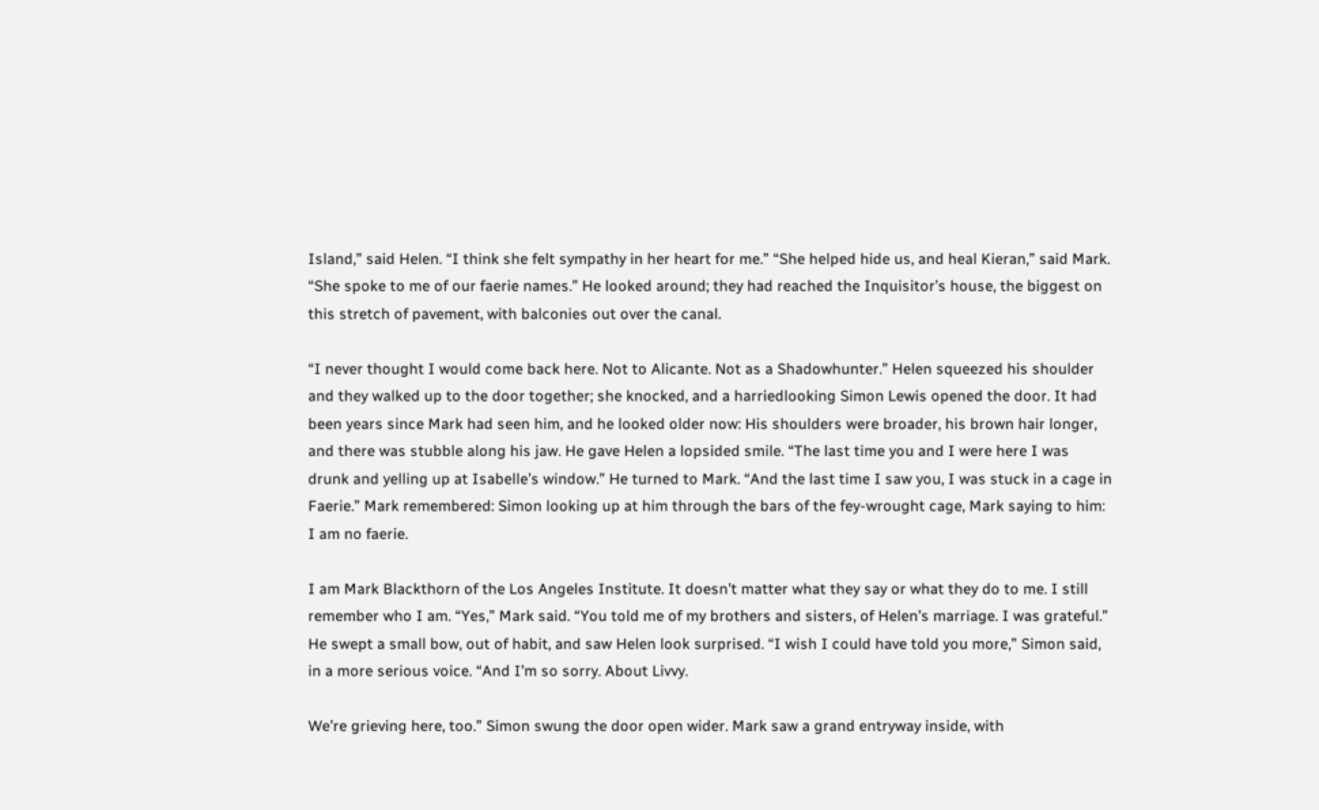Island,” said Helen. “I think she felt sympathy in her heart for me.” “She helped hide us, and heal Kieran,” said Mark. “She spoke to me of our faerie names.” He looked around; they had reached the Inquisitor’s house, the biggest on this stretch of pavement, with balconies out over the canal.

“I never thought I would come back here. Not to Alicante. Not as a Shadowhunter.” Helen squeezed his shoulder and they walked up to the door together; she knocked, and a harriedlooking Simon Lewis opened the door. It had been years since Mark had seen him, and he looked older now: His shoulders were broader, his brown hair longer, and there was stubble along his jaw. He gave Helen a lopsided smile. “The last time you and I were here I was drunk and yelling up at Isabelle’s window.” He turned to Mark. “And the last time I saw you, I was stuck in a cage in Faerie.” Mark remembered: Simon looking up at him through the bars of the fey-wrought cage, Mark saying to him: I am no faerie.

I am Mark Blackthorn of the Los Angeles Institute. It doesn’t matter what they say or what they do to me. I still remember who I am. “Yes,” Mark said. “You told me of my brothers and sisters, of Helen’s marriage. I was grateful.” He swept a small bow, out of habit, and saw Helen look surprised. “I wish I could have told you more,” Simon said, in a more serious voice. “And I’m so sorry. About Livvy.

We’re grieving here, too.” Simon swung the door open wider. Mark saw a grand entryway inside, with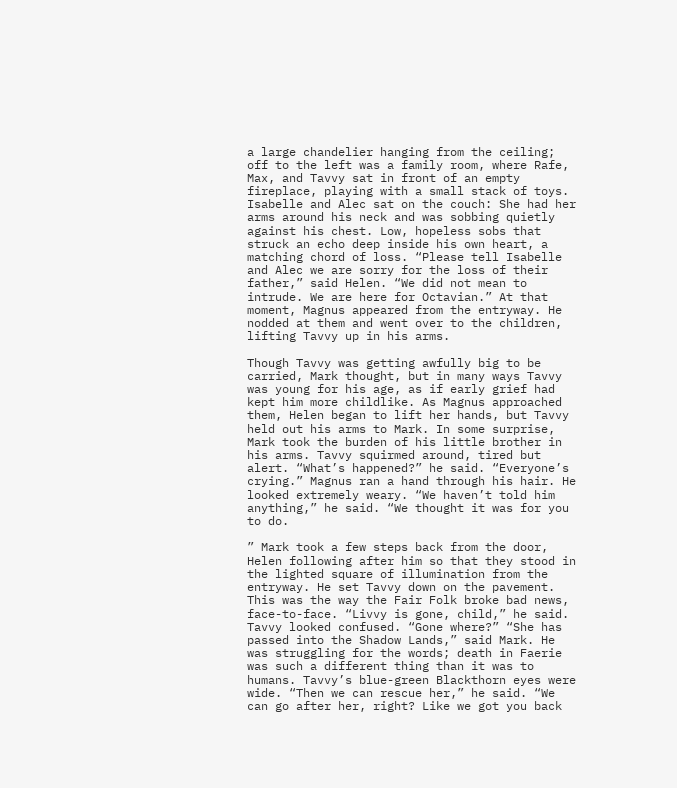a large chandelier hanging from the ceiling; off to the left was a family room, where Rafe, Max, and Tavvy sat in front of an empty fireplace, playing with a small stack of toys. Isabelle and Alec sat on the couch: She had her arms around his neck and was sobbing quietly against his chest. Low, hopeless sobs that struck an echo deep inside his own heart, a matching chord of loss. “Please tell Isabelle and Alec we are sorry for the loss of their father,” said Helen. “We did not mean to intrude. We are here for Octavian.” At that moment, Magnus appeared from the entryway. He nodded at them and went over to the children, lifting Tavvy up in his arms.

Though Tavvy was getting awfully big to be carried, Mark thought, but in many ways Tavvy was young for his age, as if early grief had kept him more childlike. As Magnus approached them, Helen began to lift her hands, but Tavvy held out his arms to Mark. In some surprise, Mark took the burden of his little brother in his arms. Tavvy squirmed around, tired but alert. “What’s happened?” he said. “Everyone’s crying.” Magnus ran a hand through his hair. He looked extremely weary. “We haven’t told him anything,” he said. “We thought it was for you to do.

” Mark took a few steps back from the door, Helen following after him so that they stood in the lighted square of illumination from the entryway. He set Tavvy down on the pavement. This was the way the Fair Folk broke bad news, face-to-face. “Livvy is gone, child,” he said. Tavvy looked confused. “Gone where?” “She has passed into the Shadow Lands,” said Mark. He was struggling for the words; death in Faerie was such a different thing than it was to humans. Tavvy’s blue-green Blackthorn eyes were wide. “Then we can rescue her,” he said. “We can go after her, right? Like we got you back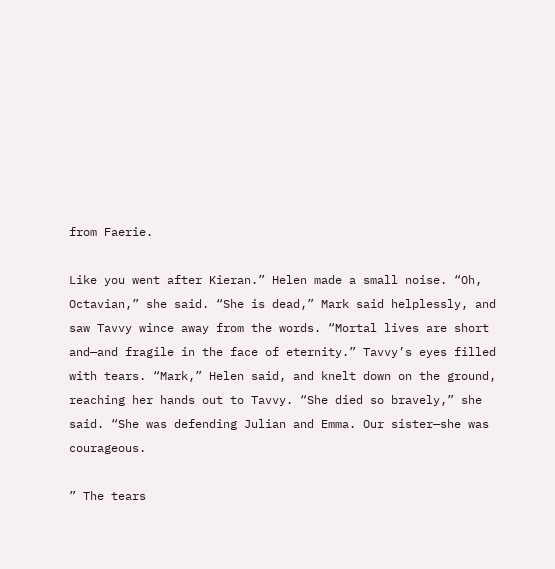from Faerie.

Like you went after Kieran.” Helen made a small noise. “Oh, Octavian,” she said. “She is dead,” Mark said helplessly, and saw Tavvy wince away from the words. “Mortal lives are short and—and fragile in the face of eternity.” Tavvy’s eyes filled with tears. “Mark,” Helen said, and knelt down on the ground, reaching her hands out to Tavvy. “She died so bravely,” she said. “She was defending Julian and Emma. Our sister—she was courageous.

” The tears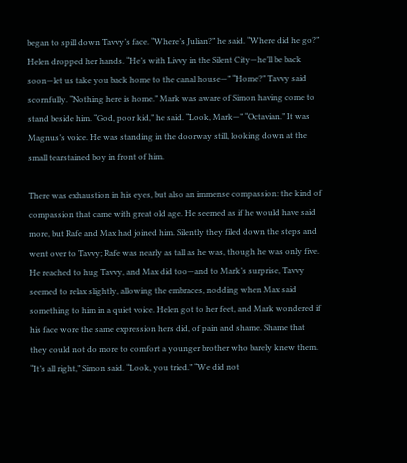began to spill down Tavvy’s face. “Where’s Julian?” he said. “Where did he go?” Helen dropped her hands. “He’s with Livvy in the Silent City—he’ll be back soon—let us take you back home to the canal house—” “Home?” Tavvy said scornfully. “Nothing here is home.” Mark was aware of Simon having come to stand beside him. “God, poor kid,” he said. “Look, Mark—” “Octavian.” It was Magnus’s voice. He was standing in the doorway still, looking down at the small tearstained boy in front of him.

There was exhaustion in his eyes, but also an immense compassion: the kind of compassion that came with great old age. He seemed as if he would have said more, but Rafe and Max had joined him. Silently they filed down the steps and went over to Tavvy; Rafe was nearly as tall as he was, though he was only five. He reached to hug Tavvy, and Max did too—and to Mark’s surprise, Tavvy seemed to relax slightly, allowing the embraces, nodding when Max said something to him in a quiet voice. Helen got to her feet, and Mark wondered if his face wore the same expression hers did, of pain and shame. Shame that they could not do more to comfort a younger brother who barely knew them. “It’s all right,” Simon said. “Look, you tried.” “We did not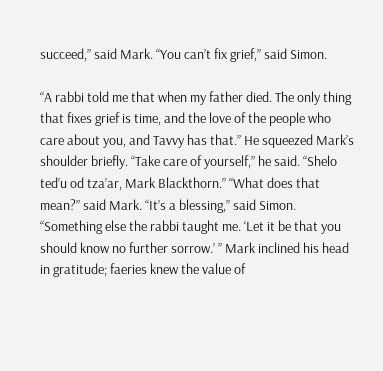succeed,” said Mark. “You can’t fix grief,” said Simon.

“A rabbi told me that when my father died. The only thing that fixes grief is time, and the love of the people who care about you, and Tavvy has that.” He squeezed Mark’s shoulder briefly. “Take care of yourself,” he said. “Shelo ted’u od tza’ar, Mark Blackthorn.” “What does that mean?” said Mark. “It’s a blessing,” said Simon. “Something else the rabbi taught me. ‘Let it be that you should know no further sorrow.’ ” Mark inclined his head in gratitude; faeries knew the value of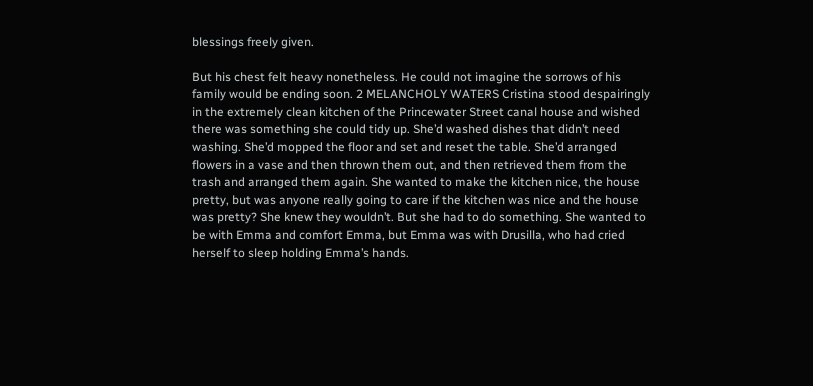blessings freely given.

But his chest felt heavy nonetheless. He could not imagine the sorrows of his family would be ending soon. 2 MELANCHOLY WATERS Cristina stood despairingly in the extremely clean kitchen of the Princewater Street canal house and wished there was something she could tidy up. She’d washed dishes that didn’t need washing. She’d mopped the floor and set and reset the table. She’d arranged flowers in a vase and then thrown them out, and then retrieved them from the trash and arranged them again. She wanted to make the kitchen nice, the house pretty, but was anyone really going to care if the kitchen was nice and the house was pretty? She knew they wouldn’t. But she had to do something. She wanted to be with Emma and comfort Emma, but Emma was with Drusilla, who had cried herself to sleep holding Emma’s hands.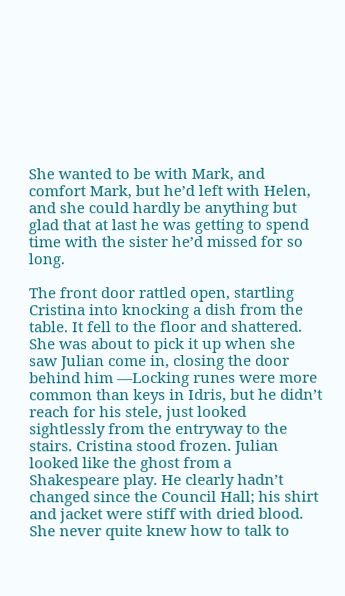She wanted to be with Mark, and comfort Mark, but he’d left with Helen, and she could hardly be anything but glad that at last he was getting to spend time with the sister he’d missed for so long.

The front door rattled open, startling Cristina into knocking a dish from the table. It fell to the floor and shattered. She was about to pick it up when she saw Julian come in, closing the door behind him —Locking runes were more common than keys in Idris, but he didn’t reach for his stele, just looked sightlessly from the entryway to the stairs. Cristina stood frozen. Julian looked like the ghost from a Shakespeare play. He clearly hadn’t changed since the Council Hall; his shirt and jacket were stiff with dried blood. She never quite knew how to talk to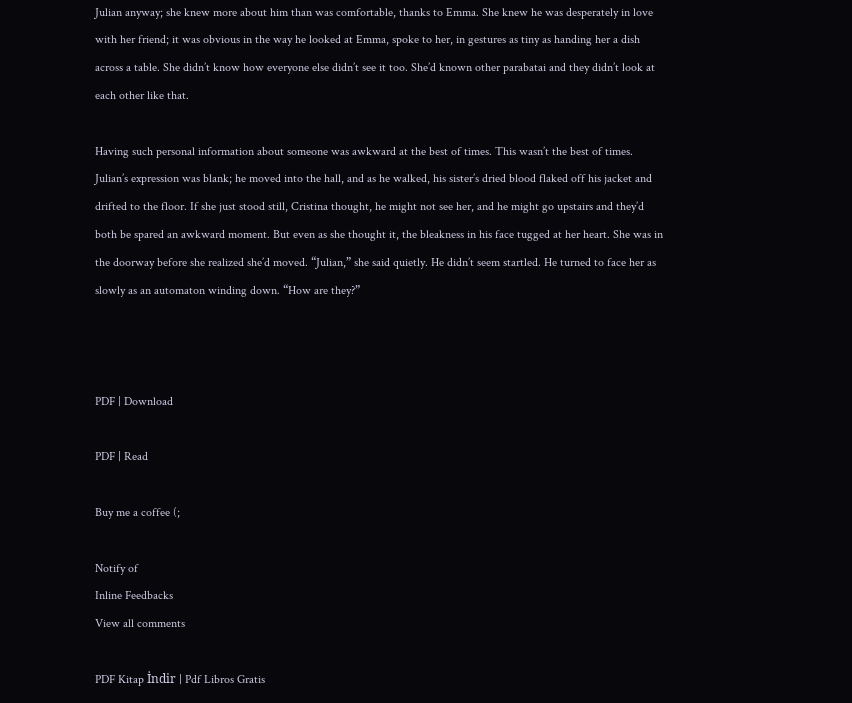Julian anyway; she knew more about him than was comfortable, thanks to Emma. She knew he was desperately in love with her friend; it was obvious in the way he looked at Emma, spoke to her, in gestures as tiny as handing her a dish across a table. She didn’t know how everyone else didn’t see it too. She’d known other parabatai and they didn’t look at each other like that.

Having such personal information about someone was awkward at the best of times. This wasn’t the best of times. Julian’s expression was blank; he moved into the hall, and as he walked, his sister’s dried blood flaked off his jacket and drifted to the floor. If she just stood still, Cristina thought, he might not see her, and he might go upstairs and they’d both be spared an awkward moment. But even as she thought it, the bleakness in his face tugged at her heart. She was in the doorway before she realized she’d moved. “Julian,” she said quietly. He didn’t seem startled. He turned to face her as slowly as an automaton winding down. “How are they?”



PDF | Download

PDF | Read

Buy me a coffee (;

Notify of
Inline Feedbacks
View all comments

PDF Kitap İndir | Pdf Libros Gratis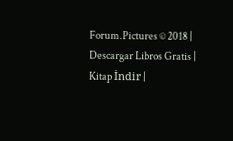Forum.Pictures © 2018 | Descargar Libros Gratis | Kitap İndir |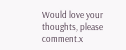Would love your thoughts, please comment.x